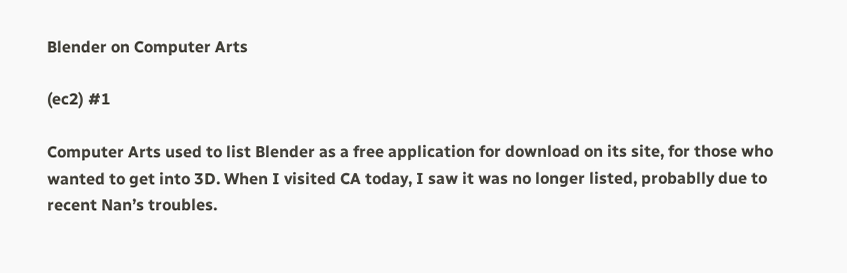Blender on Computer Arts

(ec2) #1

Computer Arts used to list Blender as a free application for download on its site, for those who wanted to get into 3D. When I visited CA today, I saw it was no longer listed, probablly due to recent Nan’s troubles.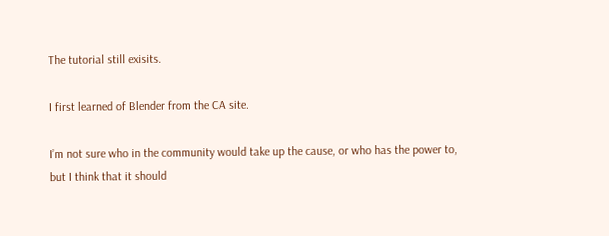The tutorial still exisits.

I first learned of Blender from the CA site.

I’m not sure who in the community would take up the cause, or who has the power to, but I think that it should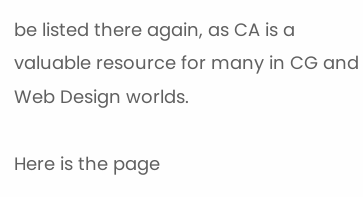be listed there again, as CA is a valuable resource for many in CG and Web Design worlds.

Here is the page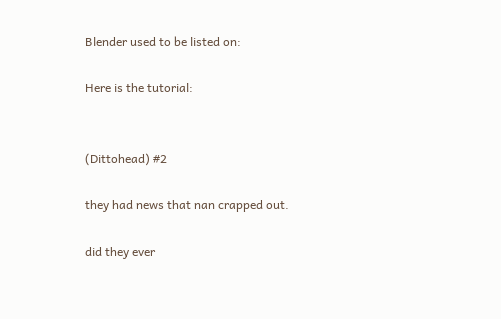Blender used to be listed on:

Here is the tutorial:


(Dittohead) #2

they had news that nan crapped out.

did they ever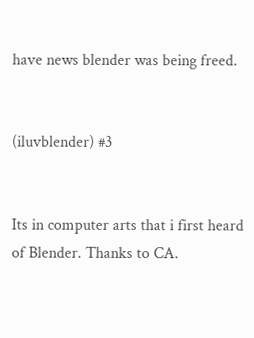have news blender was being freed.


(iluvblender) #3


Its in computer arts that i first heard of Blender. Thanks to CA.